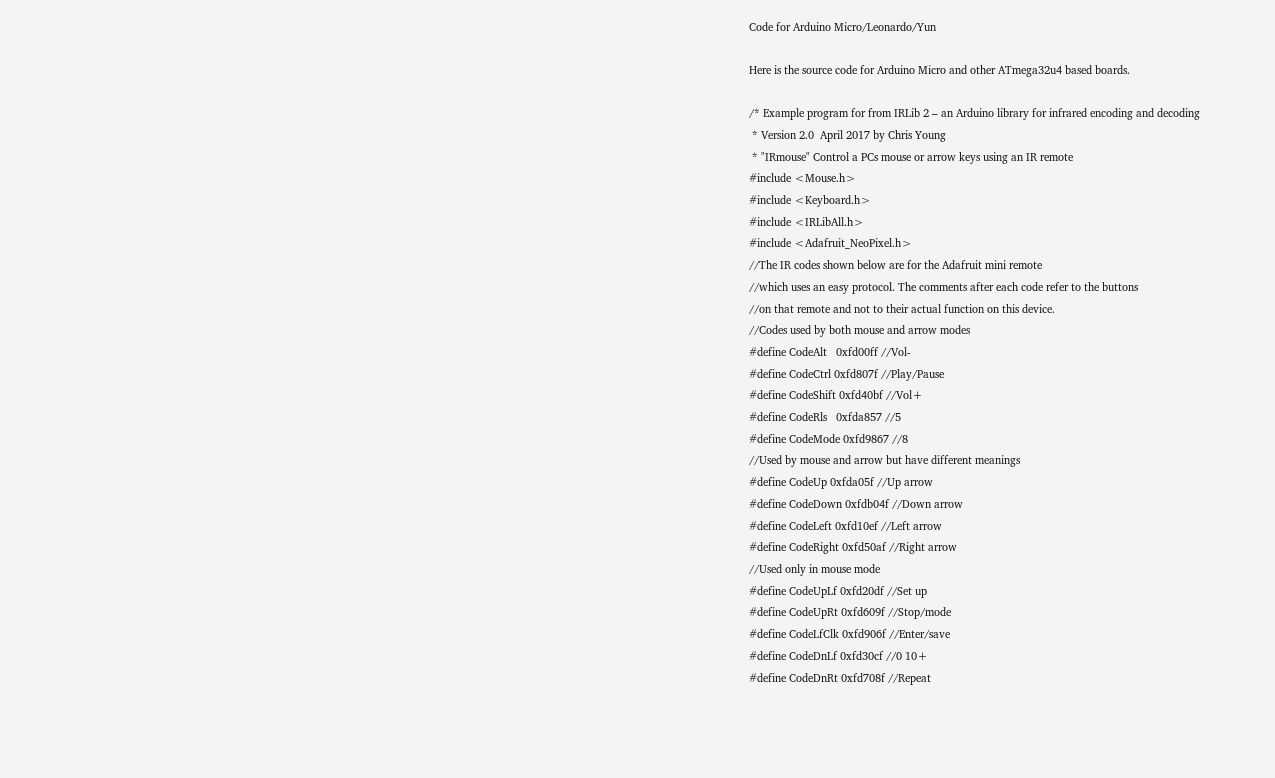Code for Arduino Micro/Leonardo/Yun

Here is the source code for Arduino Micro and other ATmega32u4 based boards.

/* Example program for from IRLib 2 – an Arduino library for infrared encoding and decoding
 * Version 2.0  April 2017 by Chris Young
 * "IRmouse" Control a PCs mouse or arrow keys using an IR remote
#include <Mouse.h>
#include <Keyboard.h>
#include <IRLibAll.h>
#include <Adafruit_NeoPixel.h>
//The IR codes shown below are for the Adafruit mini remote
//which uses an easy protocol. The comments after each code refer to the buttons
//on that remote and not to their actual function on this device.
//Codes used by both mouse and arrow modes
#define CodeAlt   0xfd00ff //Vol-
#define CodeCtrl 0xfd807f //Play/Pause
#define CodeShift 0xfd40bf //Vol+
#define CodeRls   0xfda857 //5
#define CodeMode 0xfd9867 //8
//Used by mouse and arrow but have different meanings
#define CodeUp 0xfda05f //Up arrow
#define CodeDown 0xfdb04f //Down arrow
#define CodeLeft 0xfd10ef //Left arrow
#define CodeRight 0xfd50af //Right arrow
//Used only in mouse mode
#define CodeUpLf 0xfd20df //Set up
#define CodeUpRt 0xfd609f //Stop/mode
#define CodeLfClk 0xfd906f //Enter/save
#define CodeDnLf 0xfd30cf //0 10+
#define CodeDnRt 0xfd708f //Repeat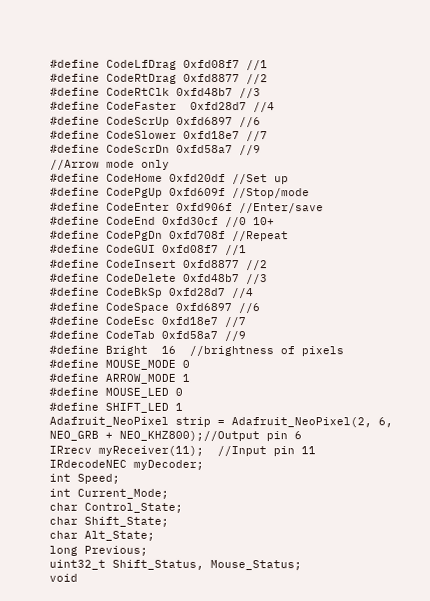#define CodeLfDrag 0xfd08f7 //1
#define CodeRtDrag 0xfd8877 //2
#define CodeRtClk 0xfd48b7 //3
#define CodeFaster  0xfd28d7 //4
#define CodeScrUp 0xfd6897 //6
#define CodeSlower 0xfd18e7 //7
#define CodeScrDn 0xfd58a7 //9
//Arrow mode only
#define CodeHome 0xfd20df //Set up
#define CodePgUp 0xfd609f //Stop/mode
#define CodeEnter 0xfd906f //Enter/save
#define CodeEnd 0xfd30cf //0 10+
#define CodePgDn 0xfd708f //Repeat
#define CodeGUI 0xfd08f7 //1
#define CodeInsert 0xfd8877 //2
#define CodeDelete 0xfd48b7 //3
#define CodeBkSp 0xfd28d7 //4
#define CodeSpace 0xfd6897 //6
#define CodeEsc 0xfd18e7 //7
#define CodeTab 0xfd58a7 //9
#define Bright  16  //brightness of pixels
#define MOUSE_MODE 0
#define ARROW_MODE 1
#define MOUSE_LED 0
#define SHIFT_LED 1
Adafruit_NeoPixel strip = Adafruit_NeoPixel(2, 6, NEO_GRB + NEO_KHZ800);//Output pin 6
IRrecv myReceiver(11);  //Input pin 11
IRdecodeNEC myDecoder;
int Speed;
int Current_Mode;
char Control_State;
char Shift_State;
char Alt_State;
long Previous;
uint32_t Shift_Status, Mouse_Status;
void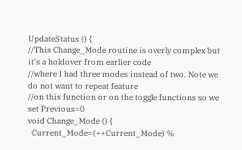UpdateStatus () {
//This Change_Mode routine is overly complex but it's a holdover from earlier code
//where I had three modes instead of two. Note we do not want to repeat feature
//on this function or on the toggle functions so we set Previous=0
void Change_Mode () {
  Current_Mode=(++Current_Mode) %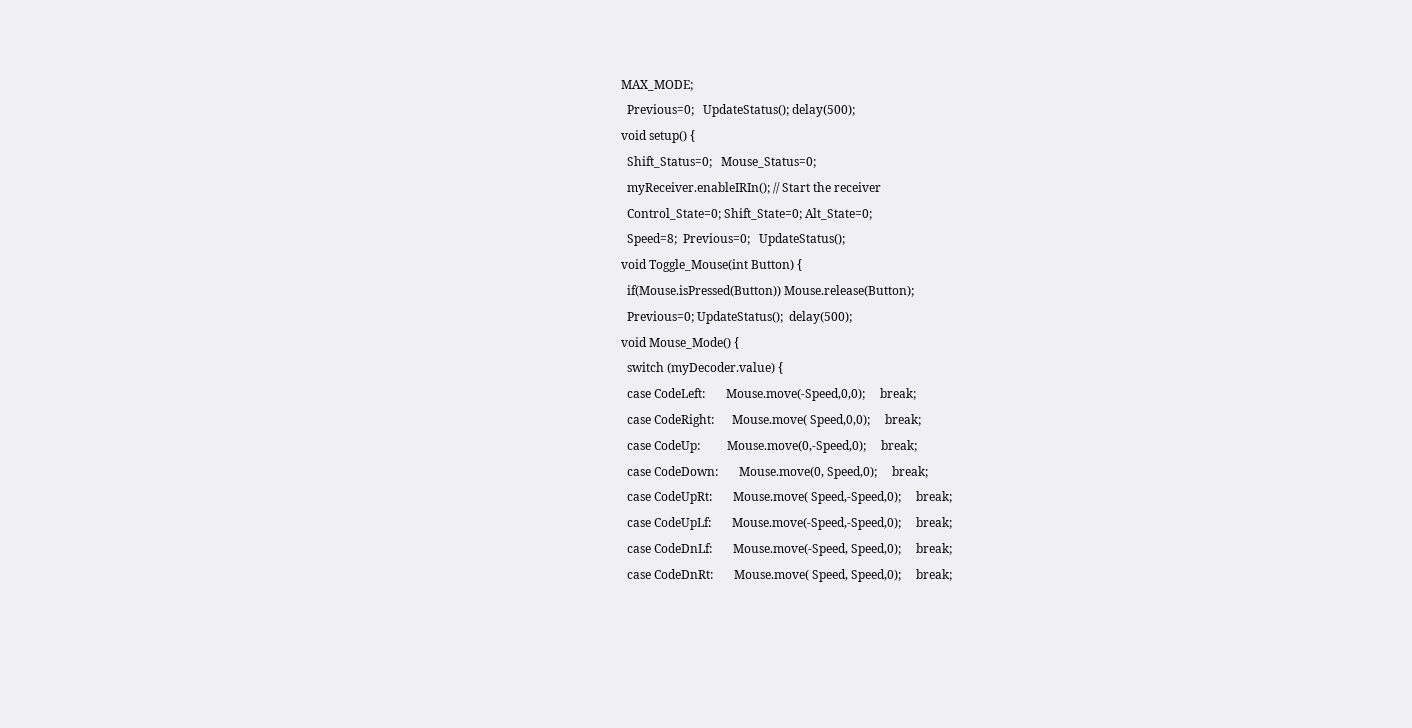MAX_MODE;
  Previous=0;   UpdateStatus(); delay(500);
void setup() {
  Shift_Status=0;   Mouse_Status=0;
  myReceiver.enableIRIn(); // Start the receiver
  Control_State=0; Shift_State=0; Alt_State=0;
  Speed=8;  Previous=0;   UpdateStatus();
void Toggle_Mouse(int Button) {
  if(Mouse.isPressed(Button)) Mouse.release(Button);
  Previous=0; UpdateStatus();  delay(500);
void Mouse_Mode() {
  switch (myDecoder.value) {
  case CodeLeft:       Mouse.move(-Speed,0,0);     break;
  case CodeRight:      Mouse.move( Speed,0,0);     break;
  case CodeUp:         Mouse.move(0,-Speed,0);     break;
  case CodeDown:       Mouse.move(0, Speed,0);     break;
  case CodeUpRt:       Mouse.move( Speed,-Speed,0);     break;
  case CodeUpLf:       Mouse.move(-Speed,-Speed,0);     break;
  case CodeDnLf:       Mouse.move(-Speed, Speed,0);     break;
  case CodeDnRt:       Mouse.move( Speed, Speed,0);     break;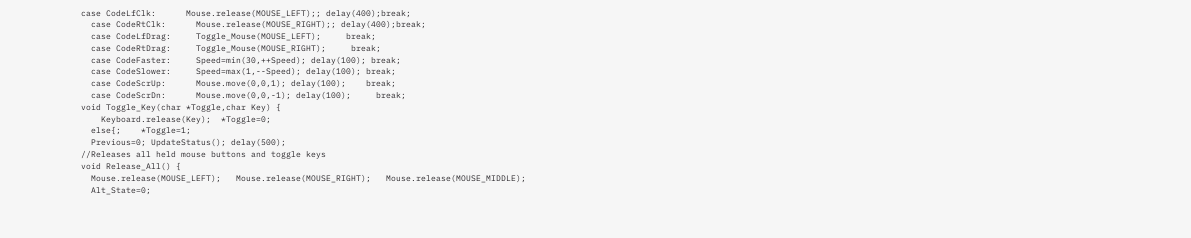case CodeLfClk:      Mouse.release(MOUSE_LEFT);; delay(400);break;
  case CodeRtClk:      Mouse.release(MOUSE_RIGHT);; delay(400);break;
  case CodeLfDrag:     Toggle_Mouse(MOUSE_LEFT);     break;
  case CodeRtDrag:     Toggle_Mouse(MOUSE_RIGHT);     break;
  case CodeFaster:     Speed=min(30,++Speed); delay(100); break;
  case CodeSlower:     Speed=max(1,--Speed); delay(100); break;
  case CodeScrUp:      Mouse.move(0,0,1); delay(100);    break;
  case CodeScrDn:      Mouse.move(0,0,-1); delay(100);     break;
void Toggle_Key(char *Toggle,char Key) {
    Keyboard.release(Key);  *Toggle=0;
  else{;    *Toggle=1;
  Previous=0; UpdateStatus(); delay(500);
//Releases all held mouse buttons and toggle keys
void Release_All() {
  Mouse.release(MOUSE_LEFT);   Mouse.release(MOUSE_RIGHT);   Mouse.release(MOUSE_MIDDLE);
  Alt_State=0;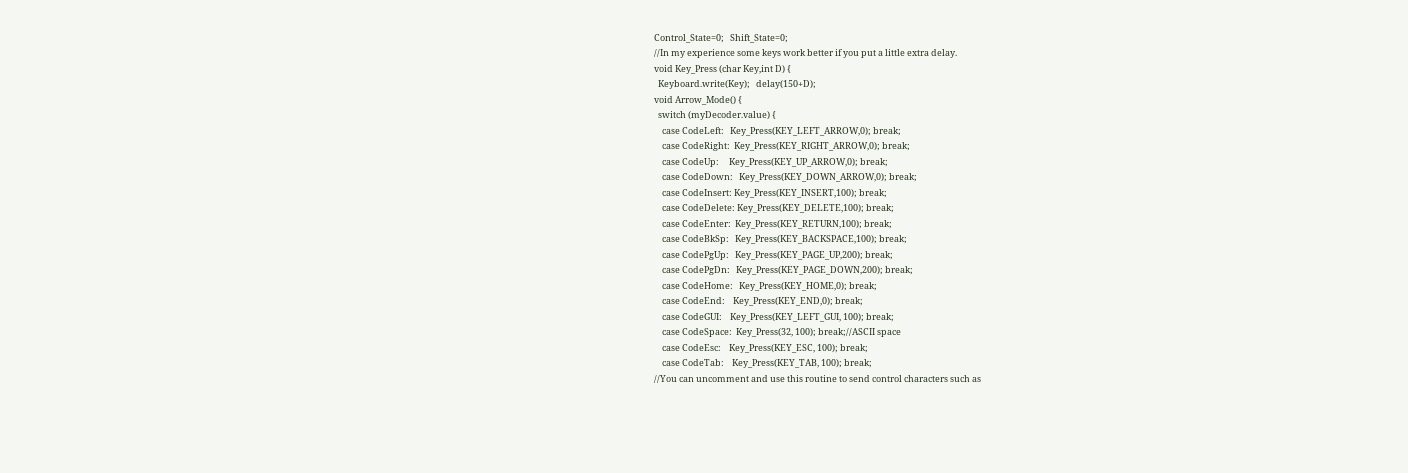Control_State=0;   Shift_State=0;
//In my experience some keys work better if you put a little extra delay.
void Key_Press (char Key,int D) {
  Keyboard.write(Key);   delay(150+D);
void Arrow_Mode() {
  switch (myDecoder.value) {
    case CodeLeft:   Key_Press(KEY_LEFT_ARROW,0); break;
    case CodeRight:  Key_Press(KEY_RIGHT_ARROW,0); break;
    case CodeUp:     Key_Press(KEY_UP_ARROW,0); break;
    case CodeDown:   Key_Press(KEY_DOWN_ARROW,0); break;
    case CodeInsert: Key_Press(KEY_INSERT,100); break;
    case CodeDelete: Key_Press(KEY_DELETE,100); break;
    case CodeEnter:  Key_Press(KEY_RETURN,100); break;
    case CodeBkSp:   Key_Press(KEY_BACKSPACE,100); break;
    case CodePgUp:   Key_Press(KEY_PAGE_UP,200); break;
    case CodePgDn:   Key_Press(KEY_PAGE_DOWN,200); break;
    case CodeHome:   Key_Press(KEY_HOME,0); break;
    case CodeEnd:    Key_Press(KEY_END,0); break;
    case CodeGUI:    Key_Press(KEY_LEFT_GUI, 100); break;
    case CodeSpace:  Key_Press(32, 100); break;//ASCII space
    case CodeEsc:    Key_Press(KEY_ESC, 100); break;
    case CodeTab:    Key_Press(KEY_TAB, 100); break;
//You can uncomment and use this routine to send control characters such as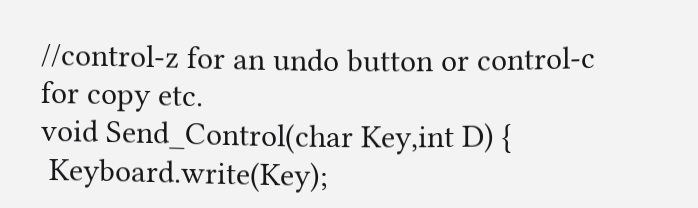//control-z for an undo button or control-c for copy etc.
void Send_Control(char Key,int D) {
 Keyboard.write(Key);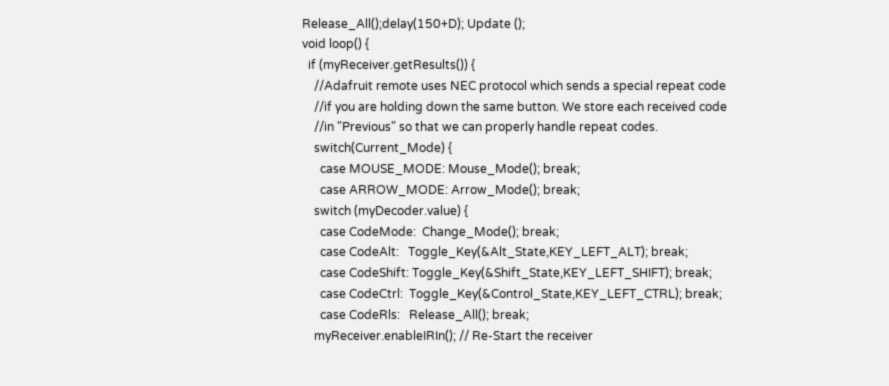Release_All();delay(150+D); Update ();
void loop() {
  if (myReceiver.getResults()) {
    //Adafruit remote uses NEC protocol which sends a special repeat code
    //if you are holding down the same button. We store each received code
    //in "Previous" so that we can properly handle repeat codes.
    switch(Current_Mode) {
      case MOUSE_MODE: Mouse_Mode(); break;
      case ARROW_MODE: Arrow_Mode(); break;
    switch (myDecoder.value) {
      case CodeMode:  Change_Mode(); break;
      case CodeAlt:   Toggle_Key(&Alt_State,KEY_LEFT_ALT); break;
      case CodeShift: Toggle_Key(&Shift_State,KEY_LEFT_SHIFT); break;
      case CodeCtrl:  Toggle_Key(&Control_State,KEY_LEFT_CTRL); break;
      case CodeRls:   Release_All(); break;
    myReceiver.enableIRIn(); // Re-Start the receiver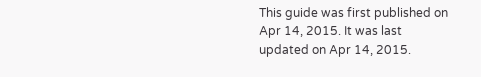This guide was first published on Apr 14, 2015. It was last updated on Apr 14, 2015.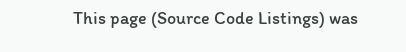This page (Source Code Listings) was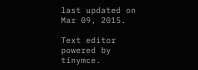last updated on Mar 09, 2015.

Text editor powered by tinymce.